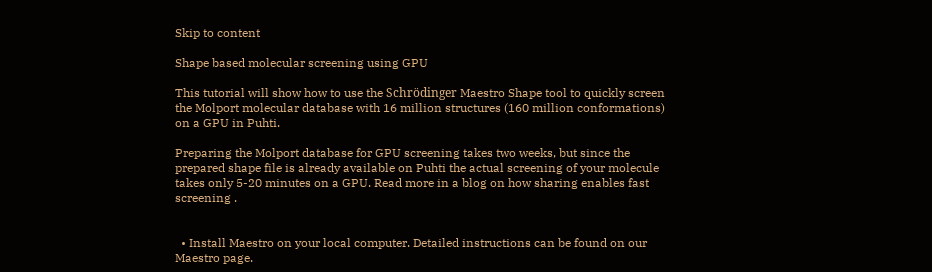Skip to content

Shape based molecular screening using GPU

This tutorial will show how to use the Schrödinger Maestro Shape tool to quickly screen the Molport molecular database with 16 million structures (160 million conformations) on a GPU in Puhti.

Preparing the Molport database for GPU screening takes two weeks, but since the prepared shape file is already available on Puhti the actual screening of your molecule takes only 5-20 minutes on a GPU. Read more in a blog on how sharing enables fast screening .


  • Install Maestro on your local computer. Detailed instructions can be found on our Maestro page.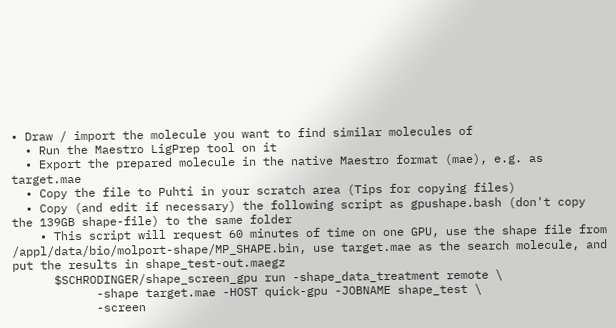• Draw / import the molecule you want to find similar molecules of
  • Run the Maestro LigPrep tool on it
  • Export the prepared molecule in the native Maestro format (mae), e.g. as target.mae
  • Copy the file to Puhti in your scratch area (Tips for copying files)
  • Copy (and edit if necessary) the following script as gpushape.bash (don't copy the 139GB shape-file) to the same folder
    • This script will request 60 minutes of time on one GPU, use the shape file from /appl/data/bio/molport-shape/MP_SHAPE.bin, use target.mae as the search molecule, and put the results in shape_test-out.maegz
      $SCHRODINGER/shape_screen_gpu run -shape_data_treatment remote \
            -shape target.mae -HOST quick-gpu -JOBNAME shape_test \
            -screen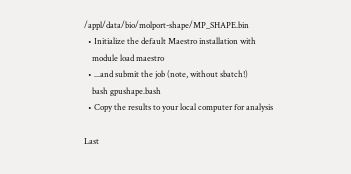/appl/data/bio/molport-shape/MP_SHAPE.bin
  • Initialize the default Maestro installation with
    module load maestro
  • ...and submit the job (note, without sbatch!)
    bash gpushape.bash
  • Copy the results to your local computer for analysis

Last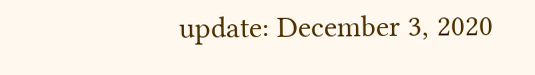update: December 3, 2020